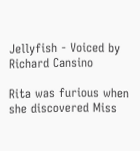Jellyfish - Voiced by Richard Cansino

Rita was furious when she discovered Miss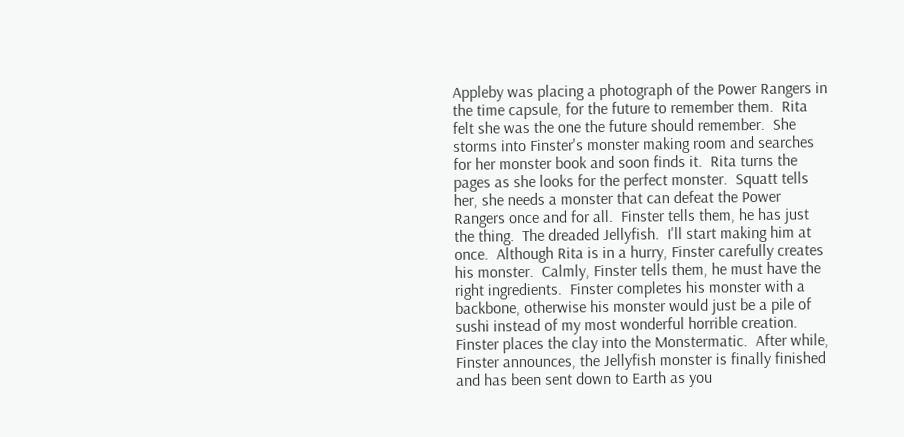Appleby was placing a photograph of the Power Rangers in the time capsule, for the future to remember them.  Rita felt she was the one the future should remember.  She storms into Finster's monster making room and searches for her monster book and soon finds it.  Rita turns the pages as she looks for the perfect monster.  Squatt tells her, she needs a monster that can defeat the Power Rangers once and for all.  Finster tells them, he has just the thing.  The dreaded Jellyfish.  I'll start making him at once.  Although Rita is in a hurry, Finster carefully creates his monster.  Calmly, Finster tells them, he must have the right ingredients.  Finster completes his monster with a backbone, otherwise his monster would just be a pile of sushi instead of my most wonderful horrible creation.  Finster places the clay into the Monstermatic.  After while, Finster announces, the Jellyfish monster is finally finished and has been sent down to Earth as you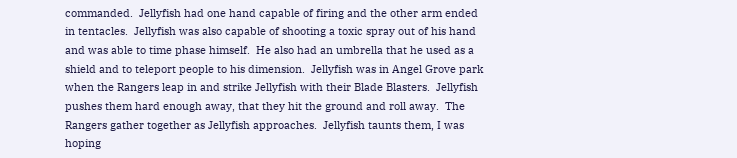commanded.  Jellyfish had one hand capable of firing and the other arm ended in tentacles.  Jellyfish was also capable of shooting a toxic spray out of his hand and was able to time phase himself.  He also had an umbrella that he used as a shield and to teleport people to his dimension.  Jellyfish was in Angel Grove park when the Rangers leap in and strike Jellyfish with their Blade Blasters.  Jellyfish pushes them hard enough away, that they hit the ground and roll away.  The Rangers gather together as Jellyfish approaches.  Jellyfish taunts them, I was hoping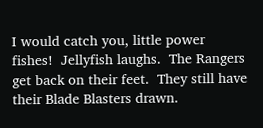I would catch you, little power fishes!  Jellyfish laughs.  The Rangers get back on their feet.  They still have their Blade Blasters drawn.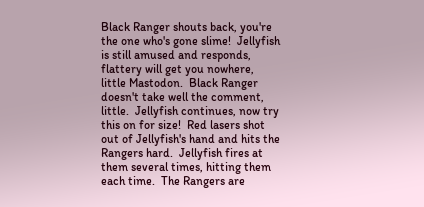Black Ranger shouts back, you're the one who's gone slime!  Jellyfish is still amused and responds, flattery will get you nowhere, little Mastodon.  Black Ranger doesn't take well the comment, little.  Jellyfish continues, now try this on for size!  Red lasers shot out of Jellyfish's hand and hits the Rangers hard.  Jellyfish fires at them several times, hitting them each time.  The Rangers are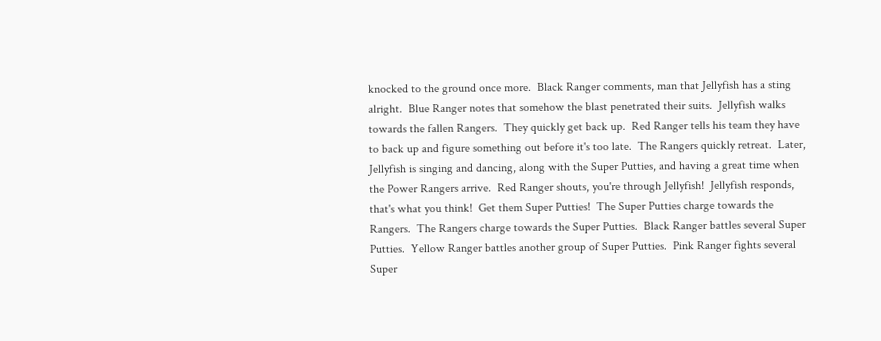knocked to the ground once more.  Black Ranger comments, man that Jellyfish has a sting alright.  Blue Ranger notes that somehow the blast penetrated their suits.  Jellyfish walks towards the fallen Rangers.  They quickly get back up.  Red Ranger tells his team they have to back up and figure something out before it's too late.  The Rangers quickly retreat.  Later, Jellyfish is singing and dancing, along with the Super Putties, and having a great time when the Power Rangers arrive.  Red Ranger shouts, you're through Jellyfish!  Jellyfish responds, that's what you think!  Get them Super Putties!  The Super Putties charge towards the Rangers.  The Rangers charge towards the Super Putties.  Black Ranger battles several Super Putties.  Yellow Ranger battles another group of Super Putties.  Pink Ranger fights several Super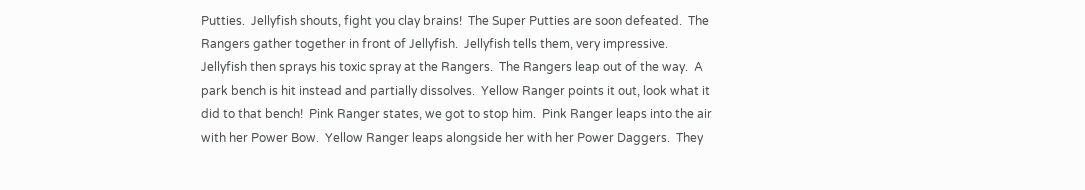Putties.  Jellyfish shouts, fight you clay brains!  The Super Putties are soon defeated.  The Rangers gather together in front of Jellyfish.  Jellyfish tells them, very impressive.  Jellyfish then sprays his toxic spray at the Rangers.  The Rangers leap out of the way.  A park bench is hit instead and partially dissolves.  Yellow Ranger points it out, look what it did to that bench!  Pink Ranger states, we got to stop him.  Pink Ranger leaps into the air with her Power Bow.  Yellow Ranger leaps alongside her with her Power Daggers.  They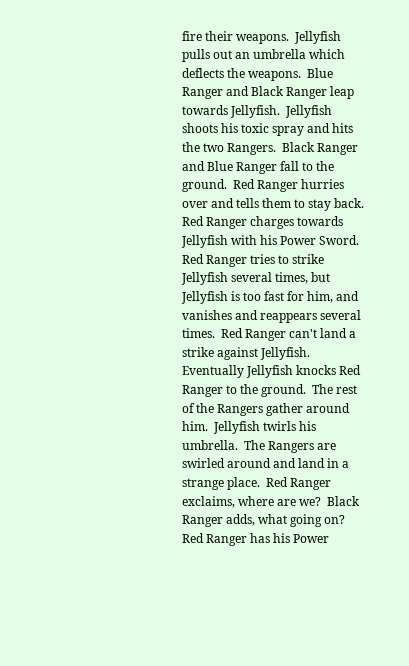fire their weapons.  Jellyfish pulls out an umbrella which deflects the weapons.  Blue Ranger and Black Ranger leap towards Jellyfish.  Jellyfish shoots his toxic spray and hits the two Rangers.  Black Ranger and Blue Ranger fall to the ground.  Red Ranger hurries over and tells them to stay back.  Red Ranger charges towards Jellyfish with his Power Sword.  Red Ranger tries to strike Jellyfish several times, but Jellyfish is too fast for him, and vanishes and reappears several times.  Red Ranger can't land a strike against Jellyfish.  Eventually Jellyfish knocks Red Ranger to the ground.  The rest of the Rangers gather around him.  Jellyfish twirls his umbrella.  The Rangers are swirled around and land in a strange place.  Red Ranger exclaims, where are we?  Black Ranger adds, what going on?  Red Ranger has his Power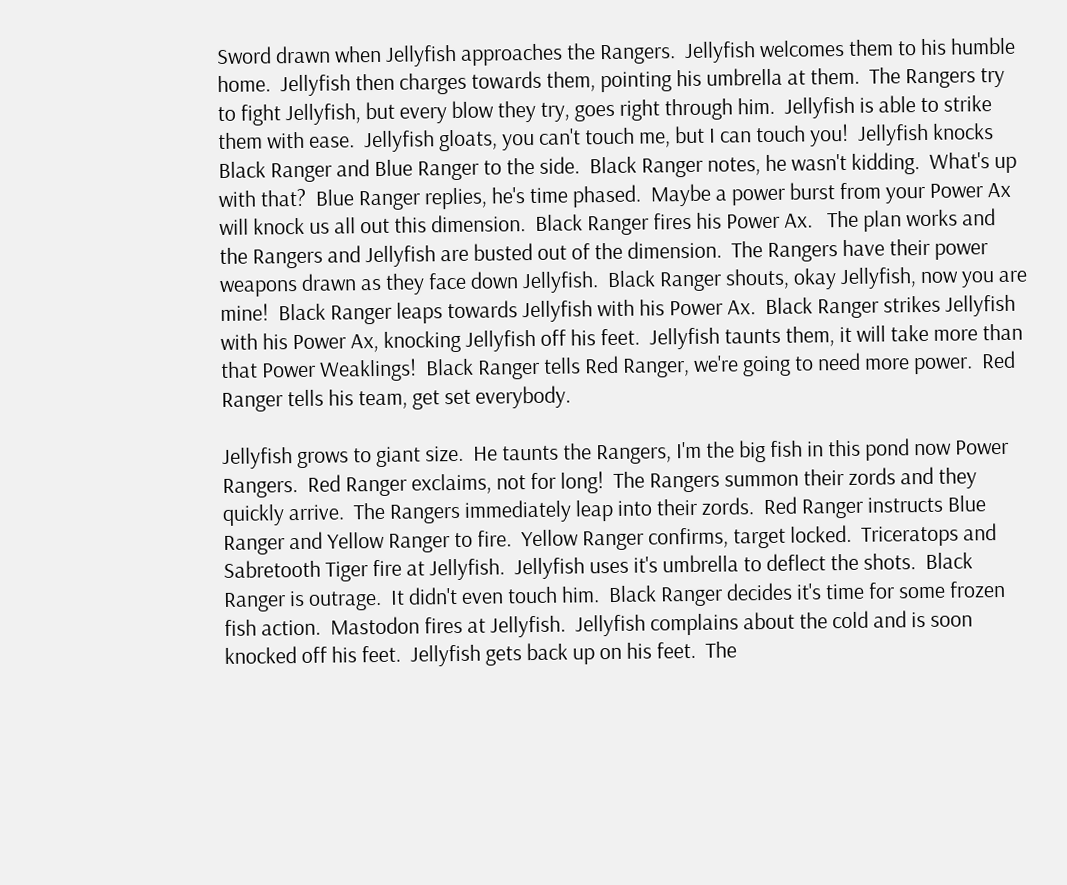Sword drawn when Jellyfish approaches the Rangers.  Jellyfish welcomes them to his humble home.  Jellyfish then charges towards them, pointing his umbrella at them.  The Rangers try to fight Jellyfish, but every blow they try, goes right through him.  Jellyfish is able to strike them with ease.  Jellyfish gloats, you can't touch me, but I can touch you!  Jellyfish knocks Black Ranger and Blue Ranger to the side.  Black Ranger notes, he wasn't kidding.  What's up with that?  Blue Ranger replies, he's time phased.  Maybe a power burst from your Power Ax will knock us all out this dimension.  Black Ranger fires his Power Ax.   The plan works and the Rangers and Jellyfish are busted out of the dimension.  The Rangers have their power weapons drawn as they face down Jellyfish.  Black Ranger shouts, okay Jellyfish, now you are mine!  Black Ranger leaps towards Jellyfish with his Power Ax.  Black Ranger strikes Jellyfish with his Power Ax, knocking Jellyfish off his feet.  Jellyfish taunts them, it will take more than that Power Weaklings!  Black Ranger tells Red Ranger, we're going to need more power.  Red Ranger tells his team, get set everybody.

Jellyfish grows to giant size.  He taunts the Rangers, I'm the big fish in this pond now Power Rangers.  Red Ranger exclaims, not for long!  The Rangers summon their zords and they quickly arrive.  The Rangers immediately leap into their zords.  Red Ranger instructs Blue Ranger and Yellow Ranger to fire.  Yellow Ranger confirms, target locked.  Triceratops and Sabretooth Tiger fire at Jellyfish.  Jellyfish uses it's umbrella to deflect the shots.  Black Ranger is outrage.  It didn't even touch him.  Black Ranger decides it's time for some frozen fish action.  Mastodon fires at Jellyfish.  Jellyfish complains about the cold and is soon knocked off his feet.  Jellyfish gets back up on his feet.  The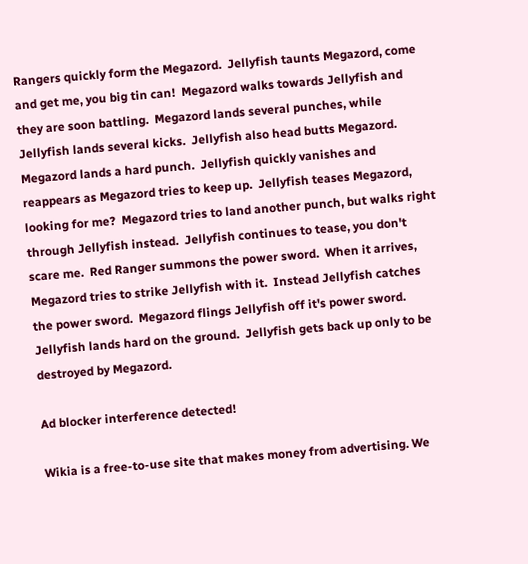Rangers quickly form the Megazord.  Jellyfish taunts Megazord, come and get me, you big tin can!  Megazord walks towards Jellyfish and they are soon battling.  Megazord lands several punches, while Jellyfish lands several kicks.  Jellyfish also head butts Megazord.  Megazord lands a hard punch.  Jellyfish quickly vanishes and reappears as Megazord tries to keep up.  Jellyfish teases Megazord, looking for me?  Megazord tries to land another punch, but walks right through Jellyfish instead.  Jellyfish continues to tease, you don't scare me.  Red Ranger summons the power sword.  When it arrives, Megazord tries to strike Jellyfish with it.  Instead Jellyfish catches the power sword.  Megazord flings Jellyfish off it's power sword.  Jellyfish lands hard on the ground.  Jellyfish gets back up only to be destroyed by Megazord.

Ad blocker interference detected!

Wikia is a free-to-use site that makes money from advertising. We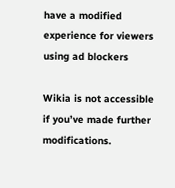have a modified experience for viewers using ad blockers

Wikia is not accessible if you’ve made further modifications.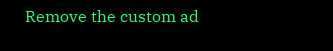Remove the custom ad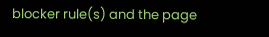blocker rule(s) and the page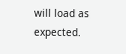will load as expected.